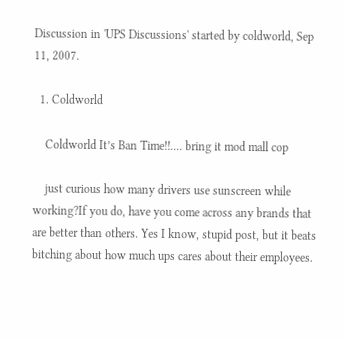Discussion in 'UPS Discussions' started by coldworld, Sep 11, 2007.

  1. Coldworld

    Coldworld It’s Ban Time!!.... bring it mod mall cop

    just curious how many drivers use sunscreen while working?If you do, have you come across any brands that are better than others. Yes I know, stupid post, but it beats bitching about how much ups cares about their employees.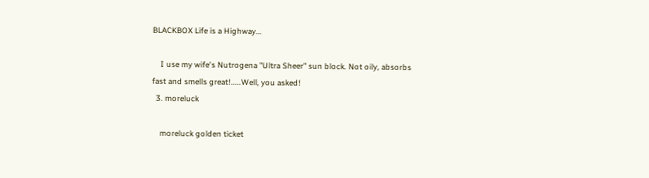BLACKBOX Life is a Highway...

    I use my wife's Nutrogena "Ultra Sheer" sun block. Not oily, absorbs fast and smells great!.....Well, you asked!
  3. moreluck

    moreluck golden ticket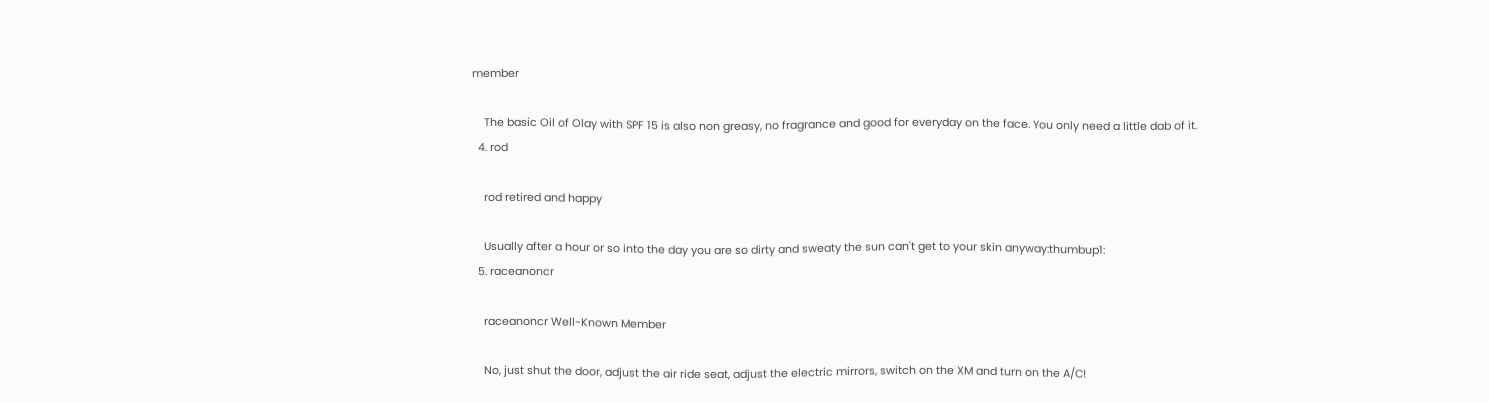member

    The basic Oil of Olay with SPF 15 is also non greasy, no fragrance and good for everyday on the face. You only need a little dab of it.
  4. rod

    rod retired and happy

    Usually after a hour or so into the day you are so dirty and sweaty the sun can't get to your skin anyway:thumbup1:
  5. raceanoncr

    raceanoncr Well-Known Member

    No, just shut the door, adjust the air ride seat, adjust the electric mirrors, switch on the XM and turn on the A/C!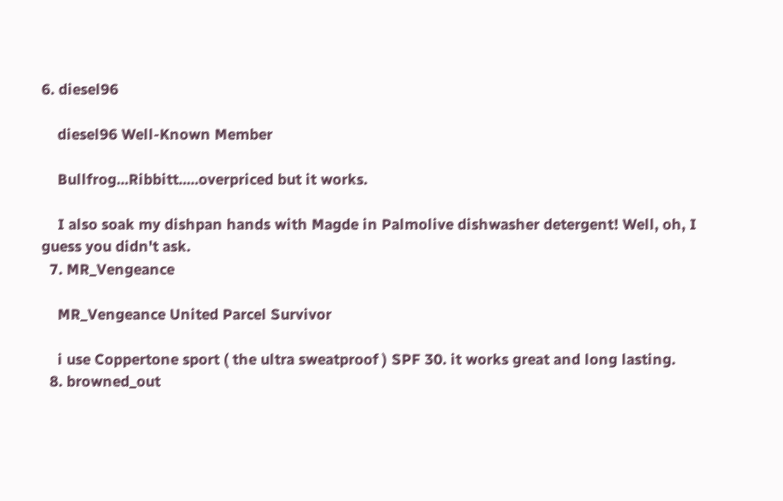6. diesel96

    diesel96 Well-Known Member

    Bullfrog...Ribbitt.....overpriced but it works.

    I also soak my dishpan hands with Magde in Palmolive dishwasher detergent! Well, oh, I guess you didn't ask.
  7. MR_Vengeance

    MR_Vengeance United Parcel Survivor

    i use Coppertone sport ( the ultra sweatproof ) SPF 30. it works great and long lasting.
  8. browned_out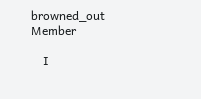browned_out Member

    I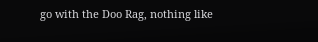go with the Doo Rag, nothing like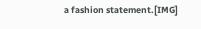a fashion statement.[IMG]